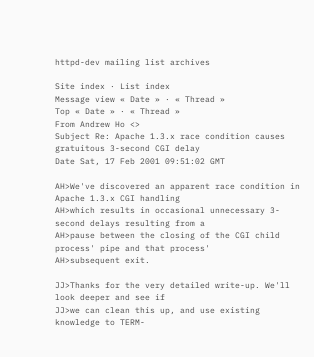httpd-dev mailing list archives

Site index · List index
Message view « Date » · « Thread »
Top « Date » · « Thread »
From Andrew Ho <>
Subject Re: Apache 1.3.x race condition causes gratuitous 3-second CGI delay
Date Sat, 17 Feb 2001 09:51:02 GMT

AH>We've discovered an apparent race condition in Apache 1.3.x CGI handling
AH>which results in occasional unnecessary 3-second delays resulting from a
AH>pause between the closing of the CGI child process' pipe and that process'
AH>subsequent exit.

JJ>Thanks for the very detailed write-up. We'll look deeper and see if
JJ>we can clean this up, and use existing knowledge to TERM-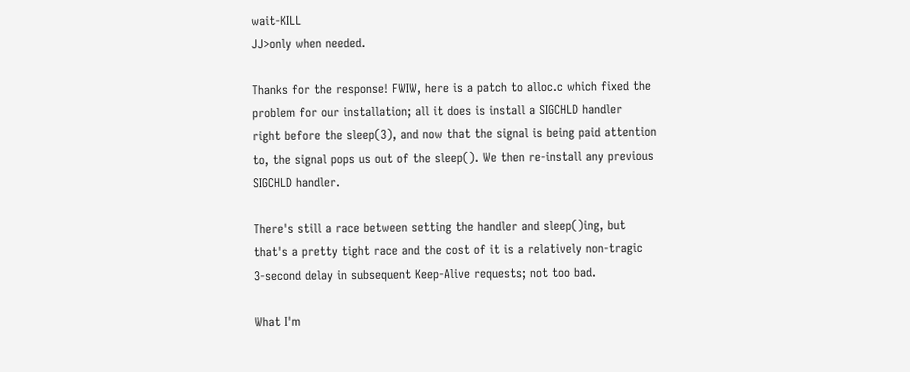wait-KILL
JJ>only when needed.

Thanks for the response! FWIW, here is a patch to alloc.c which fixed the
problem for our installation; all it does is install a SIGCHLD handler
right before the sleep(3), and now that the signal is being paid attention
to, the signal pops us out of the sleep(). We then re-install any previous
SIGCHLD handler.

There's still a race between setting the handler and sleep()ing, but
that's a pretty tight race and the cost of it is a relatively non-tragic
3-second delay in subsequent Keep-Alive requests; not too bad.

What I'm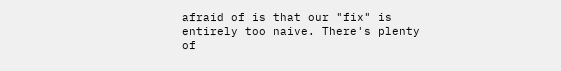afraid of is that our "fix" is entirely too naive. There's plenty
of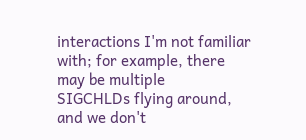interactions I'm not familiar with; for example, there may be multiple
SIGCHLDs flying around, and we don't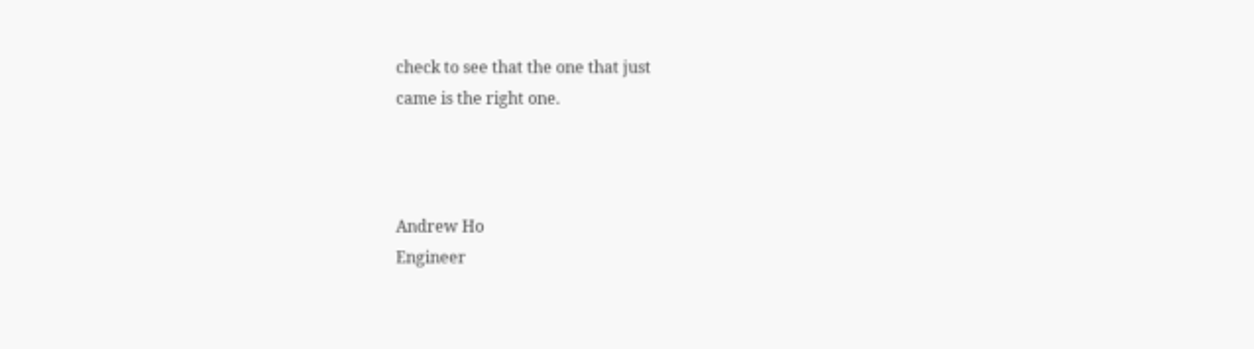check to see that the one that just
came is the right one.



Andrew Ho
Engineer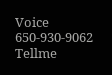Voice 650-930-9062
Tellme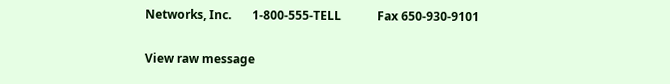Networks, Inc.       1-800-555-TELL            Fax 650-930-9101

View raw message